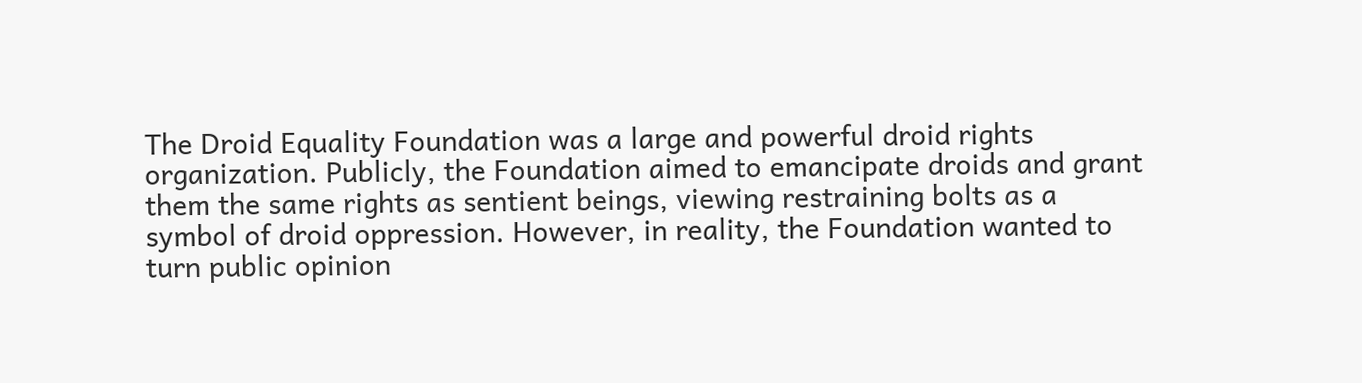The Droid Equality Foundation was a large and powerful droid rights organization. Publicly, the Foundation aimed to emancipate droids and grant them the same rights as sentient beings, viewing restraining bolts as a symbol of droid oppression. However, in reality, the Foundation wanted to turn public opinion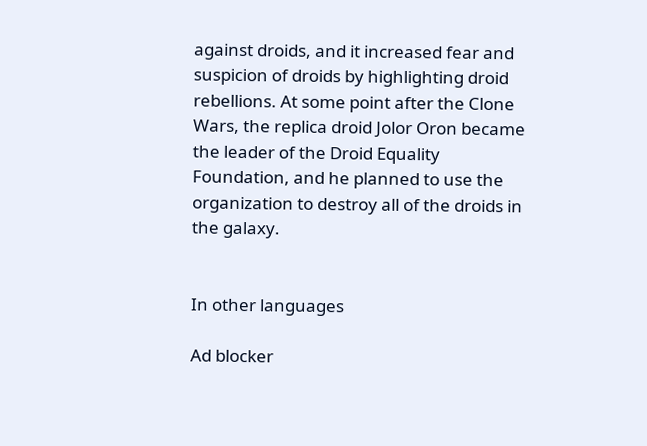against droids, and it increased fear and suspicion of droids by highlighting droid rebellions. At some point after the Clone Wars, the replica droid Jolor Oron became the leader of the Droid Equality Foundation, and he planned to use the organization to destroy all of the droids in the galaxy.


In other languages

Ad blocker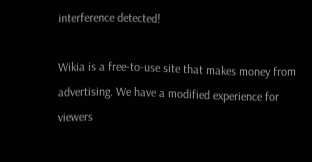interference detected!

Wikia is a free-to-use site that makes money from advertising. We have a modified experience for viewers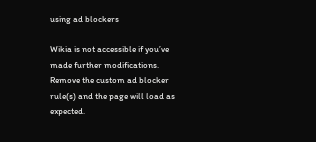using ad blockers

Wikia is not accessible if you’ve made further modifications. Remove the custom ad blocker rule(s) and the page will load as expected.